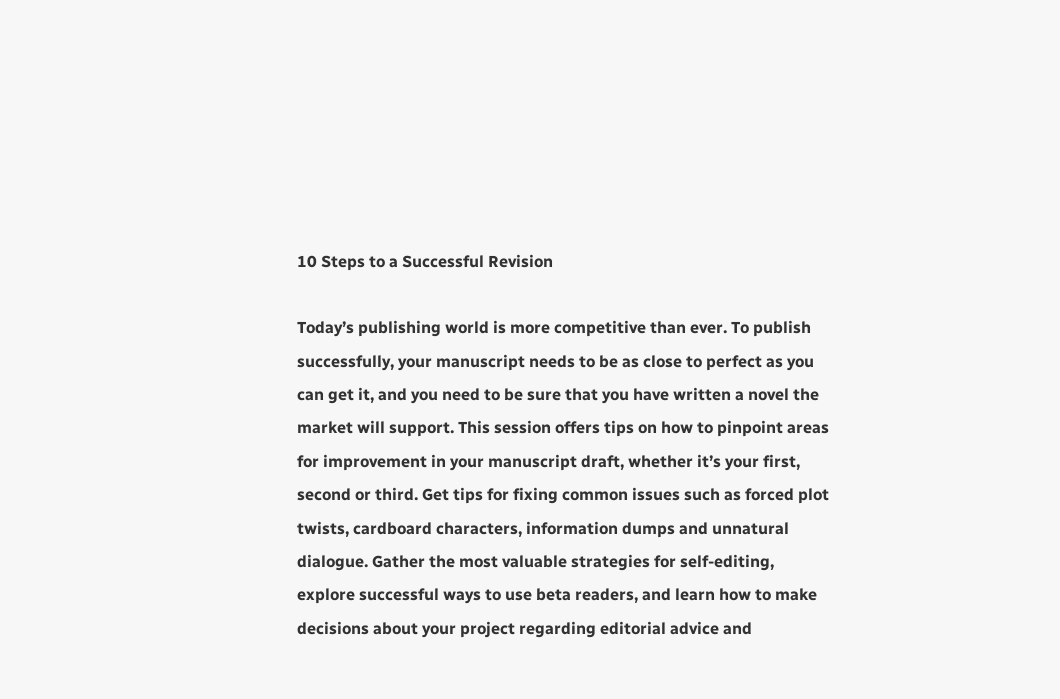10 Steps to a Successful Revision

Today’s publishing world is more competitive than ever. To publish successfully, your manuscript needs to be as close to perfect as you can get it, and you need to be sure that you have written a novel the market will support. This session offers tips on how to pinpoint areas for improvement in your manuscript draft, whether it’s your first, second or third. Get tips for fixing common issues such as forced plot twists, cardboard characters, information dumps and unnatural dialogue. Gather the most valuable strategies for self-editing, explore successful ways to use beta readers, and learn how to make decisions about your project regarding editorial advice and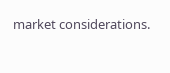market considerations.